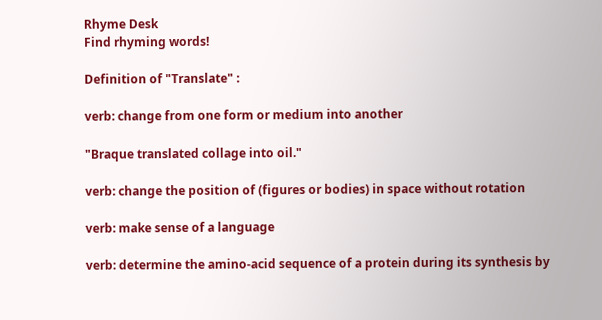Rhyme Desk
Find rhyming words!

Definition of "Translate" :

verb: change from one form or medium into another

"Braque translated collage into oil."

verb: change the position of (figures or bodies) in space without rotation

verb: make sense of a language

verb: determine the amino-acid sequence of a protein during its synthesis by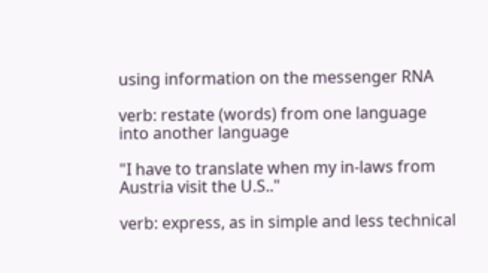using information on the messenger RNA

verb: restate (words) from one language into another language

"I have to translate when my in-laws from Austria visit the U.S.."

verb: express, as in simple and less technical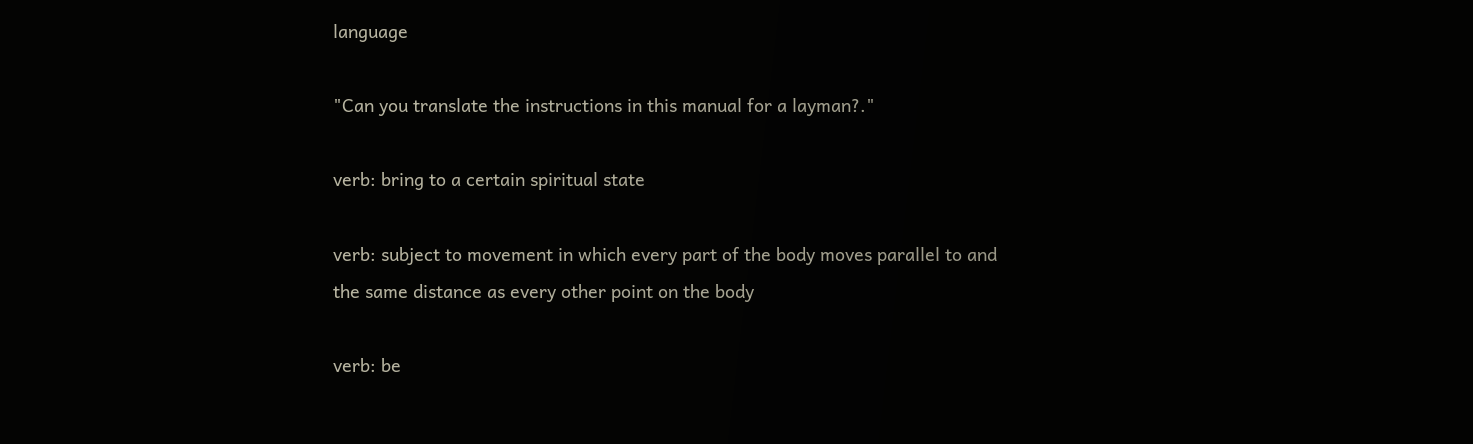language

"Can you translate the instructions in this manual for a layman?."

verb: bring to a certain spiritual state

verb: subject to movement in which every part of the body moves parallel to and the same distance as every other point on the body

verb: be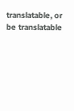translatable, or be translatable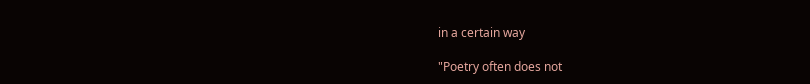in a certain way

"Poetry often does not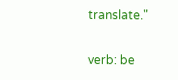translate."

verb: be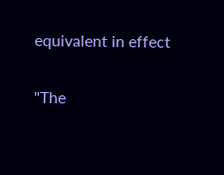equivalent in effect

"The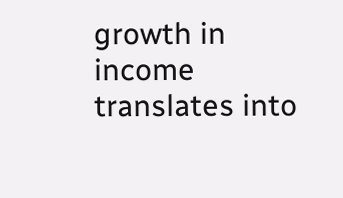growth in income translates into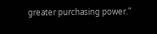greater purchasing power."